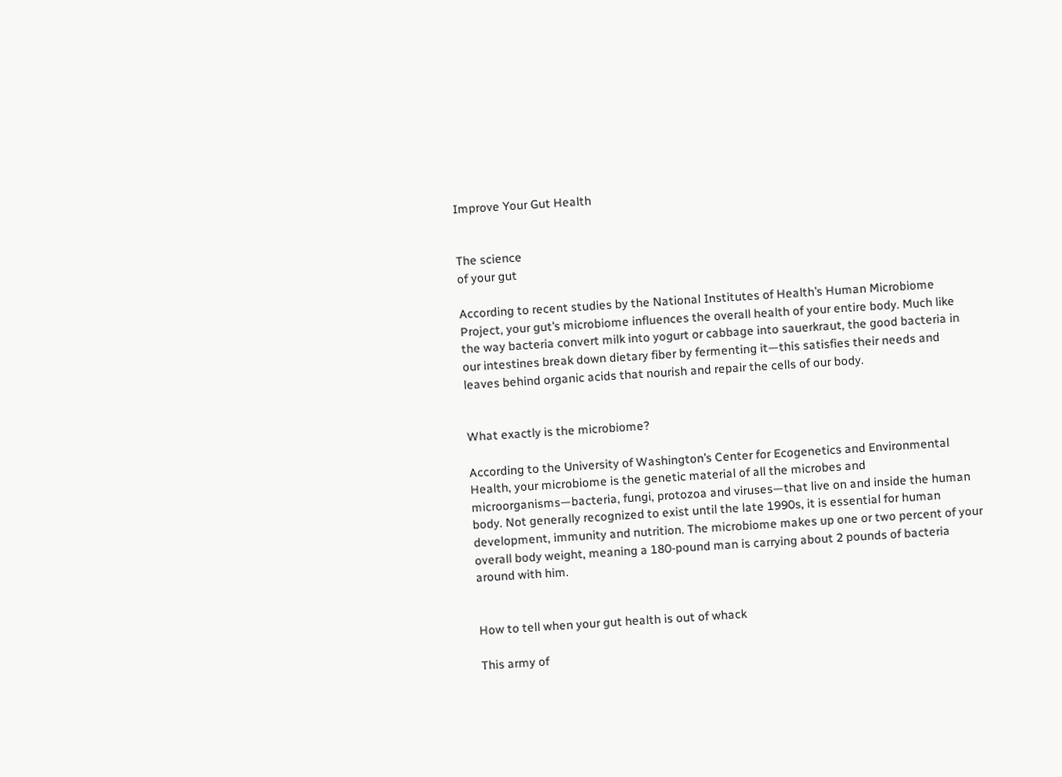Improve Your Gut Health


The science
of your gut

According to recent studies by the National Institutes of Health’s Human Microbiome Project, your gut’s microbiome influences the overall health of your entire body. Much like the way bacteria convert milk into yogurt or cabbage into sauerkraut, the good bacteria in our intestines break down dietary fiber by fermenting it—this satisfies their needs and leaves behind organic acids that nourish and repair the cells of our body.


What exactly is the microbiome?

According to the University of Washington’s Center for Ecogenetics and Environmental Health, your microbiome is the genetic material of all the microbes and microorganisms—bacteria, fungi, protozoa and viruses—that live on and inside the human body. Not generally recognized to exist until the late 1990s, it is essential for human development, immunity and nutrition. The microbiome makes up one or two percent of your overall body weight, meaning a 180-pound man is carrying about 2 pounds of bacteria around with him.


How to tell when your gut health is out of whack

This army of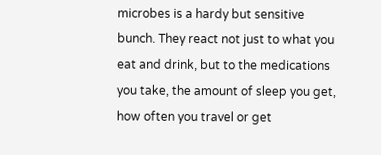microbes is a hardy but sensitive bunch. They react not just to what you eat and drink, but to the medications you take, the amount of sleep you get, how often you travel or get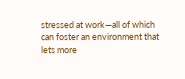stressed at work—all of which can foster an environment that lets more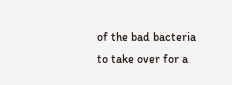of the bad bacteria to take over for a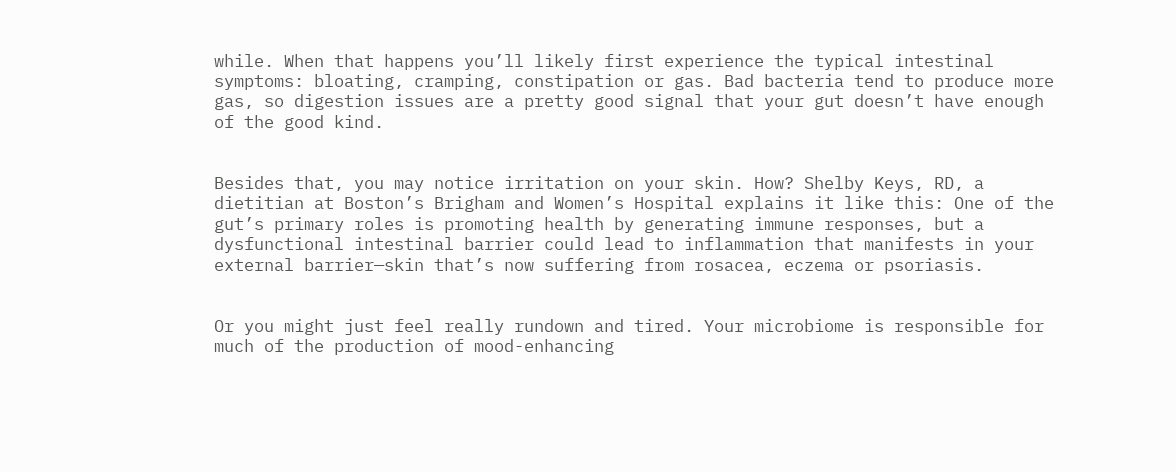while. When that happens you’ll likely first experience the typical intestinal symptoms: bloating, cramping, constipation or gas. Bad bacteria tend to produce more gas, so digestion issues are a pretty good signal that your gut doesn’t have enough of the good kind.


Besides that, you may notice irritation on your skin. How? Shelby Keys, RD, a dietitian at Boston’s Brigham and Women’s Hospital explains it like this: One of the gut’s primary roles is promoting health by generating immune responses, but a dysfunctional intestinal barrier could lead to inflammation that manifests in your external barrier—skin that’s now suffering from rosacea, eczema or psoriasis.


Or you might just feel really rundown and tired. Your microbiome is responsible for much of the production of mood-enhancing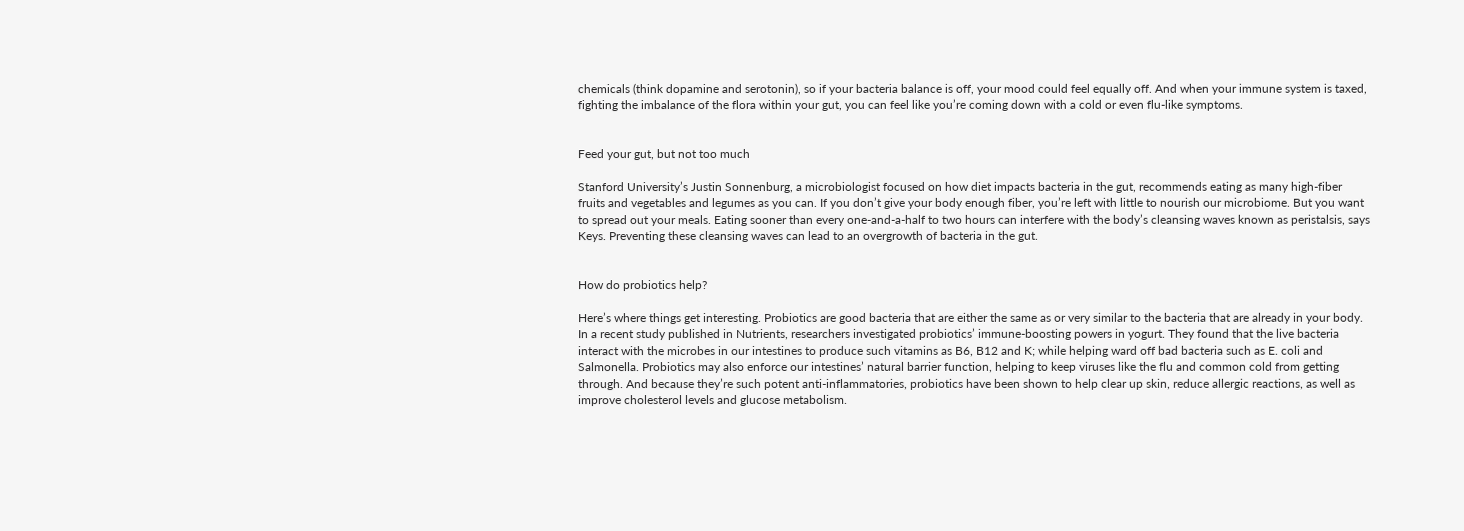chemicals (think dopamine and serotonin), so if your bacteria balance is off, your mood could feel equally off. And when your immune system is taxed, fighting the imbalance of the flora within your gut, you can feel like you’re coming down with a cold or even flu-like symptoms.


Feed your gut, but not too much

Stanford University’s Justin Sonnenburg, a microbiologist focused on how diet impacts bacteria in the gut, recommends eating as many high-fiber fruits and vegetables and legumes as you can. If you don’t give your body enough fiber, you’re left with little to nourish our microbiome. But you want to spread out your meals. Eating sooner than every one-and-a-half to two hours can interfere with the body’s cleansing waves known as peristalsis, says Keys. Preventing these cleansing waves can lead to an overgrowth of bacteria in the gut.


How do probiotics help?

Here’s where things get interesting. Probiotics are good bacteria that are either the same as or very similar to the bacteria that are already in your body. In a recent study published in Nutrients, researchers investigated probiotics’ immune-boosting powers in yogurt. They found that the live bacteria interact with the microbes in our intestines to produce such vitamins as B6, B12 and K; while helping ward off bad bacteria such as E. coli and Salmonella. Probiotics may also enforce our intestines’ natural barrier function, helping to keep viruses like the flu and common cold from getting through. And because they’re such potent anti-inflammatories, probiotics have been shown to help clear up skin, reduce allergic reactions, as well as improve cholesterol levels and glucose metabolism.